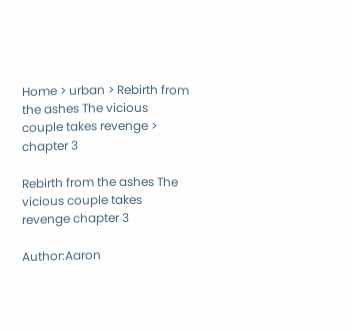Home > urban > Rebirth from the ashes The vicious couple takes revenge > chapter 3

Rebirth from the ashes The vicious couple takes revenge chapter 3

Author:Aaron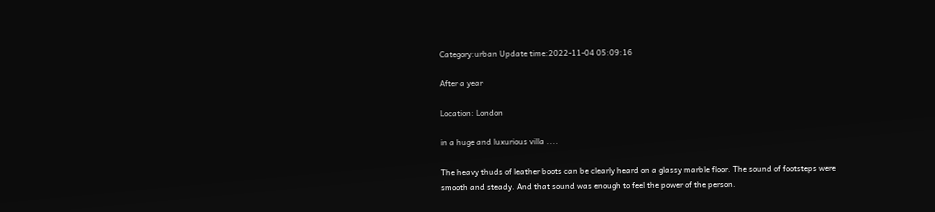Category:urban Update time:2022-11-04 05:09:16

After a year

Location: London

in a huge and luxurious villa ....

The heavy thuds of leather boots can be clearly heard on a glassy marble floor. The sound of footsteps were smooth and steady. And that sound was enough to feel the power of the person.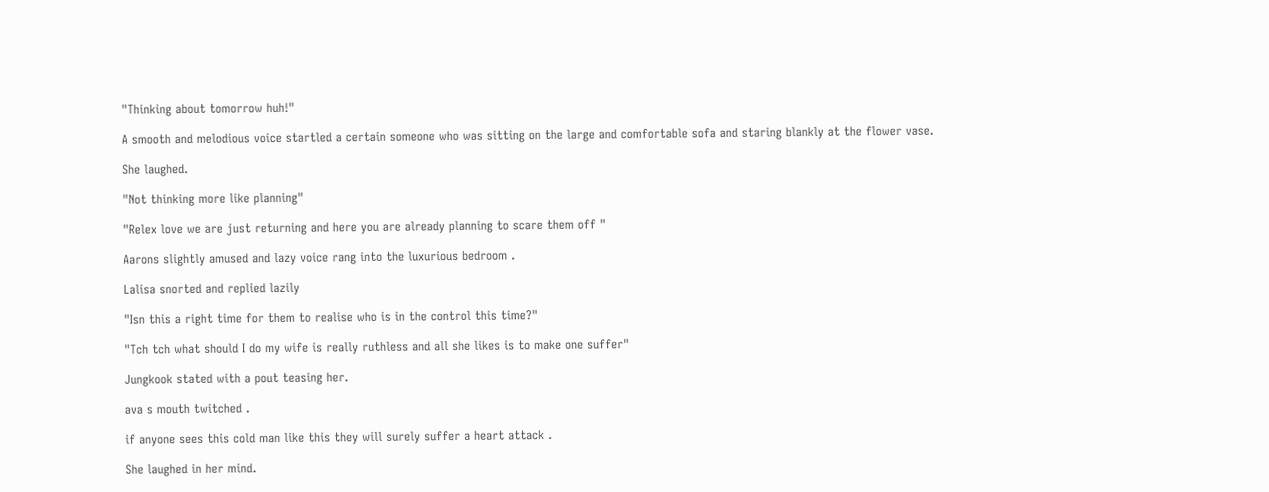"Thinking about tomorrow huh!"

A smooth and melodious voice startled a certain someone who was sitting on the large and comfortable sofa and staring blankly at the flower vase.

She laughed.

"Not thinking more like planning"

"Relex love we are just returning and here you are already planning to scare them off "

Aarons slightly amused and lazy voice rang into the luxurious bedroom .

Lalisa snorted and replied lazily

"Isn this a right time for them to realise who is in the control this time?"

"Tch tch what should I do my wife is really ruthless and all she likes is to make one suffer"

Jungkook stated with a pout teasing her.

ava s mouth twitched .

if anyone sees this cold man like this they will surely suffer a heart attack .

She laughed in her mind.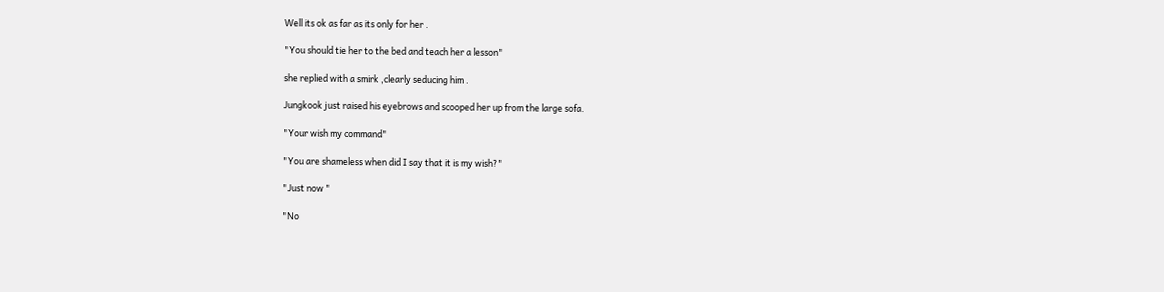Well its ok as far as its only for her .

"You should tie her to the bed and teach her a lesson"

she replied with a smirk ,clearly seducing him .

Jungkook just raised his eyebrows and scooped her up from the large sofa.

"Your wish my command"

"You are shameless when did I say that it is my wish?"

"Just now "

"No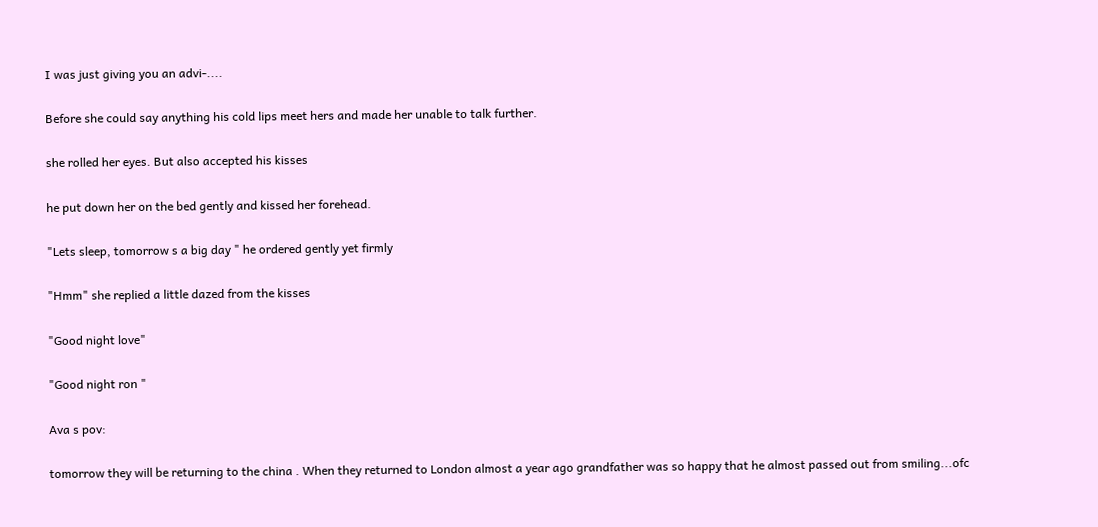I was just giving you an advi-....

Before she could say anything his cold lips meet hers and made her unable to talk further.

she rolled her eyes. But also accepted his kisses

he put down her on the bed gently and kissed her forehead.

"Lets sleep, tomorrow s a big day " he ordered gently yet firmly

"Hmm" she replied a little dazed from the kisses

"Good night love"

"Good night ron "

Ava s pov:

tomorrow they will be returning to the china . When they returned to London almost a year ago grandfather was so happy that he almost passed out from smiling...ofc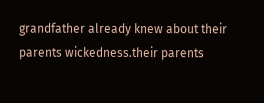grandfather already knew about their parents wickedness.their parents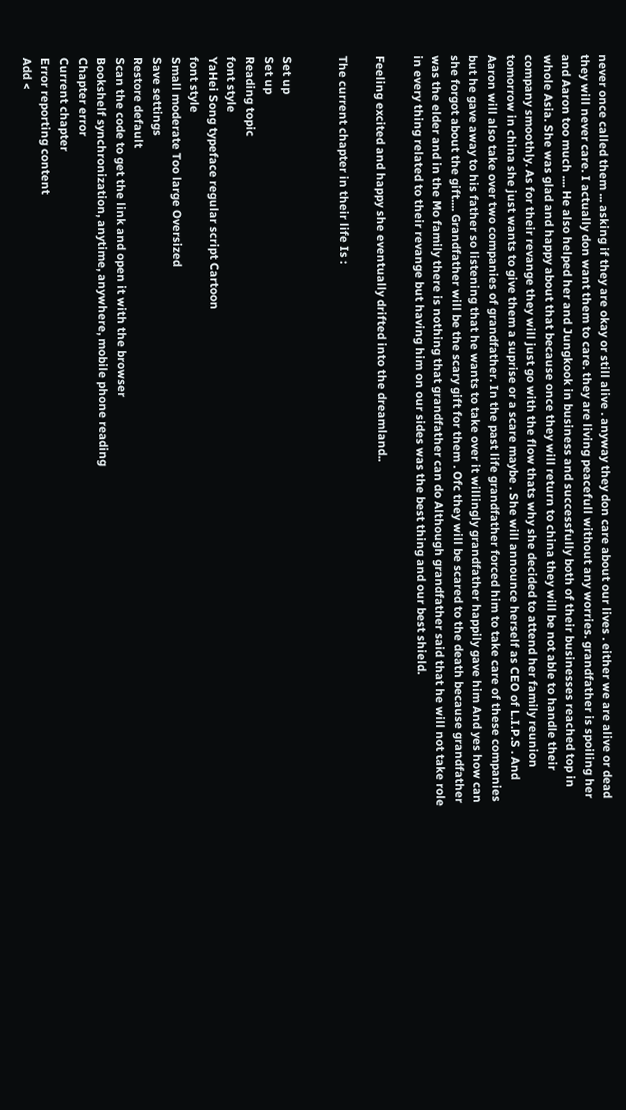never once called them ... asking if they are okay or still alive . anyway they don care about our lives . either we are alive or dead they will never care. I actually don want them to care. they are living peacefull without any worries. grandfather is spoiling her and Aaron too much .... He also helped her and Jungkook in business and successfully both of their businesses reached top in whole Asia. She was glad and happy about that because once they will return to china they will be not able to handle their company smoothly. As for their revange they will just go with the flow thats why she decided to attend her family reunion tomorrow in china she just wants to give them a suprise or a scare maybe . She will announce herself as CEO of L.I.P.S . And Aaron will also take over two companies of grandfather. In the past life grandfather forced him to take care of these companies but he gave away to his father so listening that he wants to take over it willingly grandfather happily gave him And yes how can she forgot about the gift.... Grandfather will be the scary gift for them . Ofc they will be scared to the death because grandfather was the elder and in the Mo family there is nothing that grandfather can do Although grandfather said that he will not take role in every thing related to their revange but having him on our sides was the best thing and our best shield.

Feeling excited and happy she eventually drifted into the dreamland..

The current chapter in their life Is :


Set up
Set up
Reading topic
font style
YaHei Song typeface regular script Cartoon
font style
Small moderate Too large Oversized
Save settings
Restore default
Scan the code to get the link and open it with the browser
Bookshelf synchronization, anytime, anywhere, mobile phone reading
Chapter error
Current chapter
Error reporting content
Add <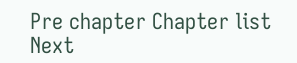Pre chapter Chapter list Next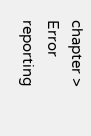chapter > Error reporting